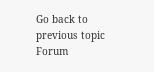Go back to previous topic
Forum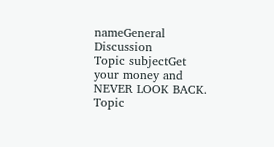nameGeneral Discussion
Topic subjectGet your money and NEVER LOOK BACK.
Topic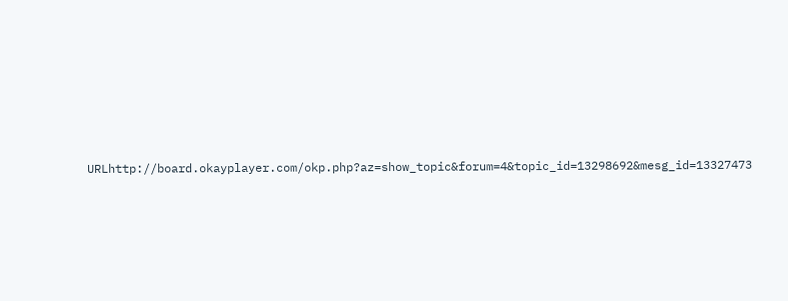URLhttp://board.okayplayer.com/okp.php?az=show_topic&forum=4&topic_id=13298692&mesg_id=13327473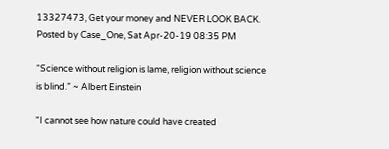13327473, Get your money and NEVER LOOK BACK.
Posted by Case_One, Sat Apr-20-19 08:35 PM

“Science without religion is lame, religion without science is blind.” ~ Albert Einstein

"I cannot see how nature could have created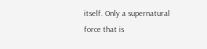itself. Only a supernatural force that is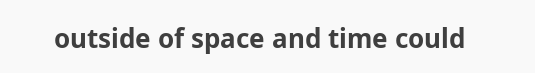outside of space and time could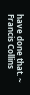have done that. ~ Francis Collins